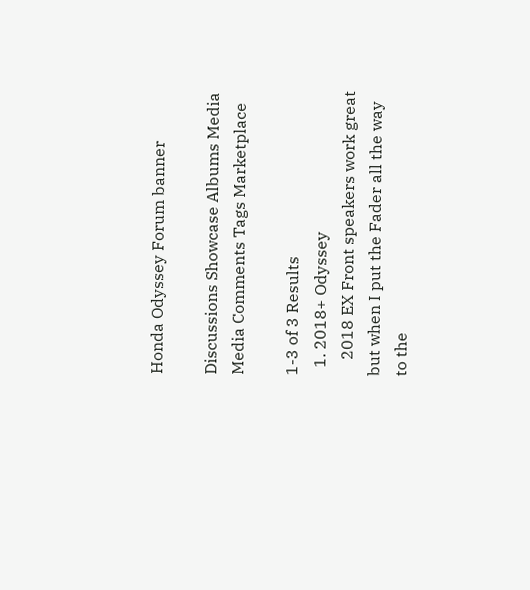Honda Odyssey Forum banner

Discussions Showcase Albums Media Media Comments Tags Marketplace

1-3 of 3 Results
  1. 2018+ Odyssey
    2018 EX Front speakers work great but when I put the Fader all the way to the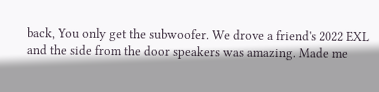back, You only get the subwoofer. We drove a friend's 2022 EXL and the side from the door speakers was amazing. Made me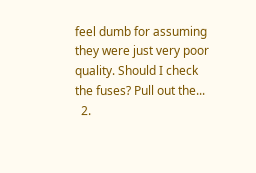feel dumb for assuming they were just very poor quality. Should I check the fuses? Pull out the...
  2.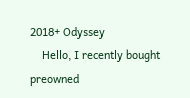2018+ Odyssey
    Hello, I recently bought preowned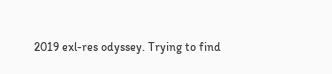2019 exl-res odyssey. Trying to find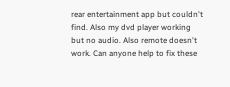rear entertainment app but couldn't find. Also my dvd player working but no audio. Also remote doesn't work. Can anyone help to fix these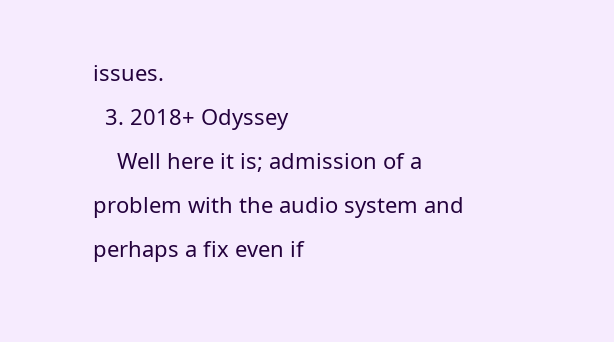issues.
  3. 2018+ Odyssey
    Well here it is; admission of a problem with the audio system and perhaps a fix even if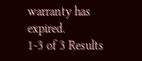warranty has expired.
1-3 of 3 Results